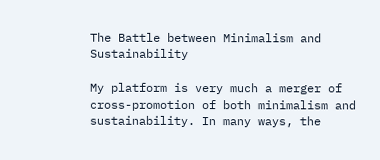The Battle between Minimalism and Sustainability

My platform is very much a merger of cross-promotion of both minimalism and sustainability. In many ways, the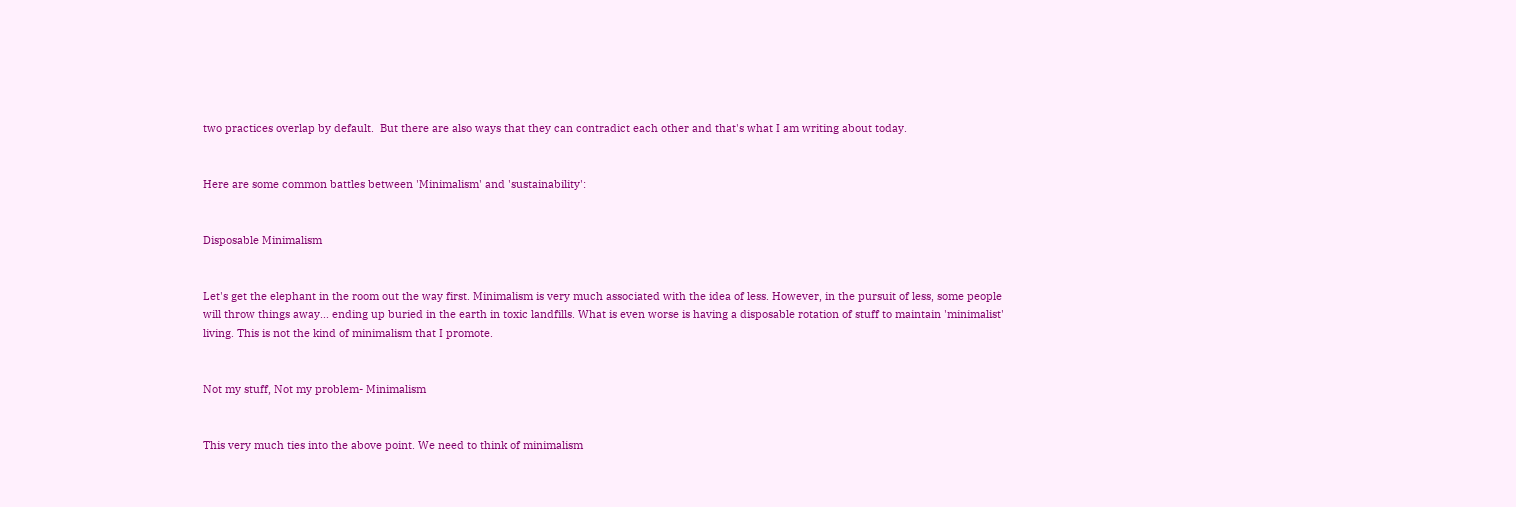two practices overlap by default.  But there are also ways that they can contradict each other and that's what I am writing about today.


Here are some common battles between 'Minimalism' and 'sustainability':


Disposable Minimalism


Let's get the elephant in the room out the way first. Minimalism is very much associated with the idea of less. However, in the pursuit of less, some people will throw things away... ending up buried in the earth in toxic landfills. What is even worse is having a disposable rotation of stuff to maintain 'minimalist' living. This is not the kind of minimalism that I promote.


Not my stuff, Not my problem- Minimalism


This very much ties into the above point. We need to think of minimalism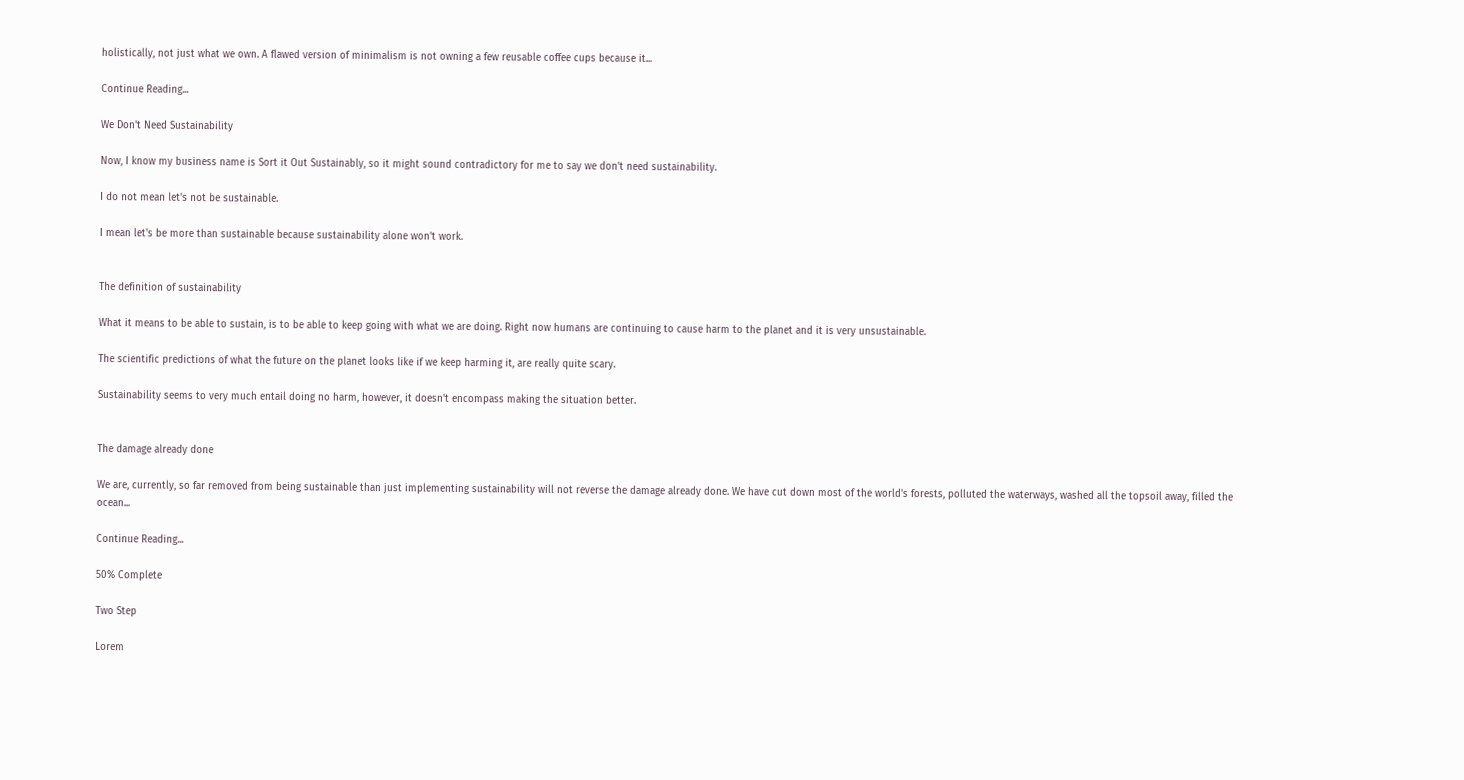holistically, not just what we own. A flawed version of minimalism is not owning a few reusable coffee cups because it...

Continue Reading...

We Don't Need Sustainability

Now, I know my business name is Sort it Out Sustainably, so it might sound contradictory for me to say we don't need sustainability.

I do not mean let's not be sustainable.

I mean let's be more than sustainable because sustainability alone won't work.


The definition of sustainability

What it means to be able to sustain, is to be able to keep going with what we are doing. Right now humans are continuing to cause harm to the planet and it is very unsustainable.

The scientific predictions of what the future on the planet looks like if we keep harming it, are really quite scary.

Sustainability seems to very much entail doing no harm, however, it doesn't encompass making the situation better.


The damage already done

We are, currently, so far removed from being sustainable than just implementing sustainability will not reverse the damage already done. We have cut down most of the world's forests, polluted the waterways, washed all the topsoil away, filled the ocean...

Continue Reading...

50% Complete

Two Step

Lorem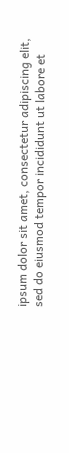ipsum dolor sit amet, consectetur adipiscing elit, sed do eiusmod tempor incididunt ut labore et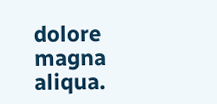dolore magna aliqua.